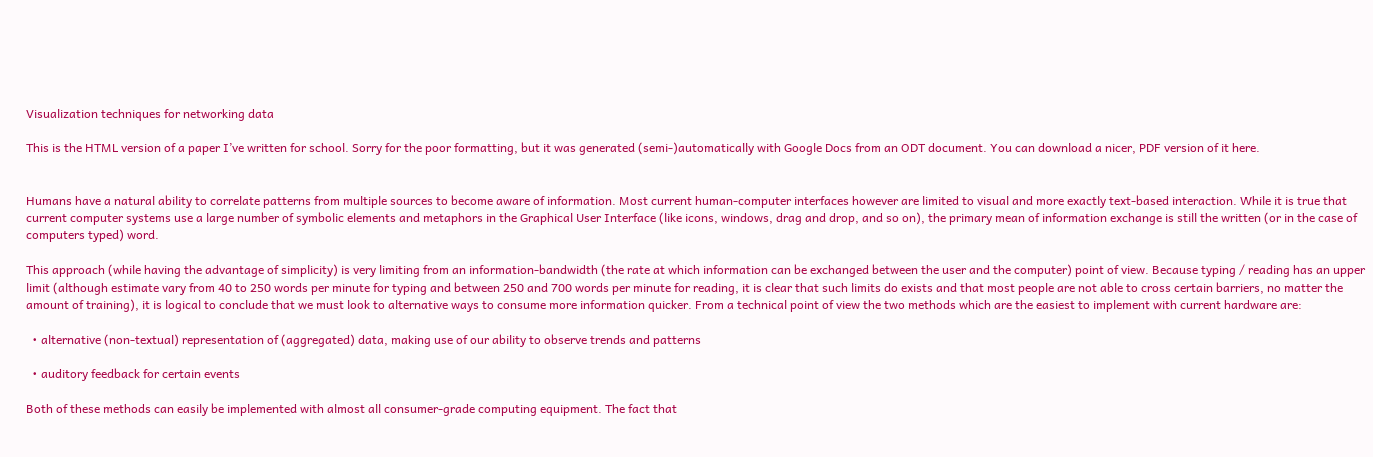Visualization techniques for networking data

This is the HTML version of a paper I’ve written for school. Sorry for the poor formatting, but it was generated (semi-)automatically with Google Docs from an ODT document. You can download a nicer, PDF version of it here.


Humans have a natural ability to correlate patterns from multiple sources to become aware of information. Most current human-computer interfaces however are limited to visual and more exactly text-based interaction. While it is true that current computer systems use a large number of symbolic elements and metaphors in the Graphical User Interface (like icons, windows, drag and drop, and so on), the primary mean of information exchange is still the written (or in the case of computers typed) word.

This approach (while having the advantage of simplicity) is very limiting from an information-bandwidth (the rate at which information can be exchanged between the user and the computer) point of view. Because typing / reading has an upper limit (although estimate vary from 40 to 250 words per minute for typing and between 250 and 700 words per minute for reading, it is clear that such limits do exists and that most people are not able to cross certain barriers, no matter the amount of training), it is logical to conclude that we must look to alternative ways to consume more information quicker. From a technical point of view the two methods which are the easiest to implement with current hardware are:

  • alternative (non-textual) representation of (aggregated) data, making use of our ability to observe trends and patterns

  • auditory feedback for certain events

Both of these methods can easily be implemented with almost all consumer-grade computing equipment. The fact that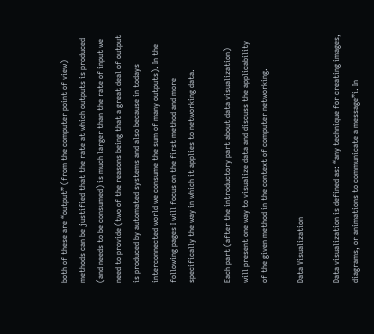both of these are “output” (from the computer point of view) methods can be justified that the rate at which outputs is produced (and needs to be consumed) is much larger than the rate of input we need to provide (two of the reasons being that a great deal of output is produced by automated systems and also because in todays interconnected world we consume the sum of many outputs). In the following pages I will focus on the first method and more specifically the way in which it applies to networking data.

Each part (after the introductory part about data visualization) will present one way to visualize data and discuss the applicability of the given method in the context of computer networking.

Data Visualization

Data visualization is defined as: “any technique for creating images, diagrams, or animations to communicate a message”i. In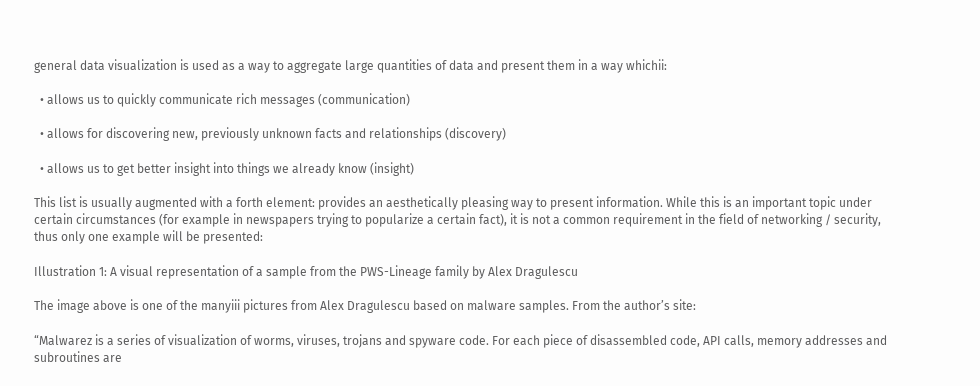general data visualization is used as a way to aggregate large quantities of data and present them in a way whichii:

  • allows us to quickly communicate rich messages (communication)

  • allows for discovering new, previously unknown facts and relationships (discovery)

  • allows us to get better insight into things we already know (insight)

This list is usually augmented with a forth element: provides an aesthetically pleasing way to present information. While this is an important topic under certain circumstances (for example in newspapers trying to popularize a certain fact), it is not a common requirement in the field of networking / security, thus only one example will be presented:

Illustration 1: A visual representation of a sample from the PWS-Lineage family by Alex Dragulescu

The image above is one of the manyiii pictures from Alex Dragulescu based on malware samples. From the author’s site:

“Malwarez is a series of visualization of worms, viruses, trojans and spyware code. For each piece of disassembled code, API calls, memory addresses and subroutines are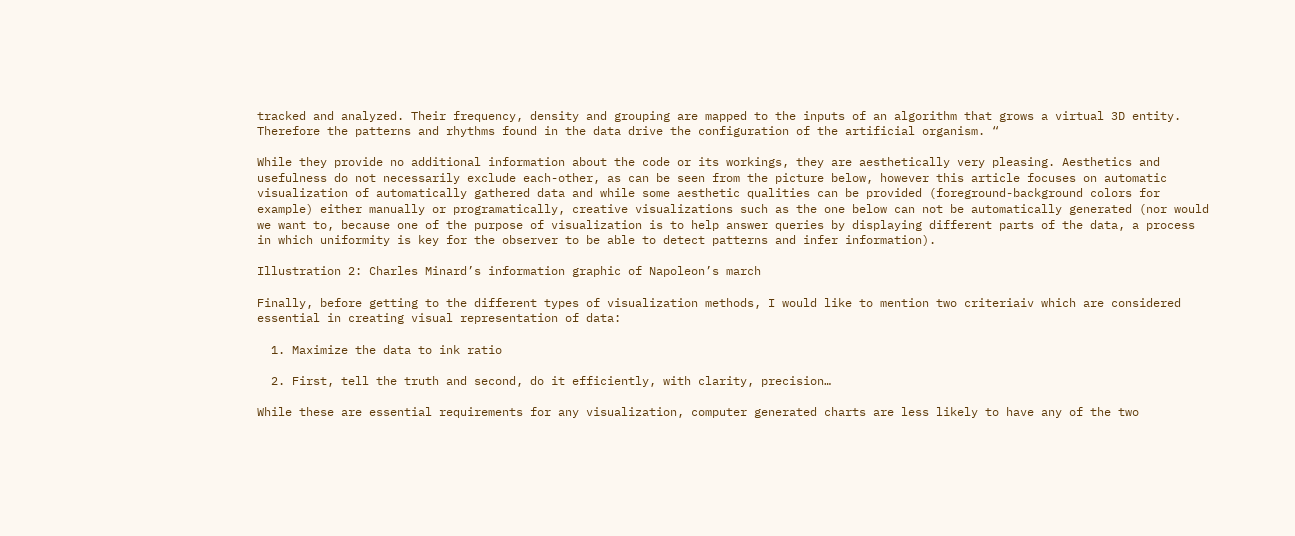tracked and analyzed. Their frequency, density and grouping are mapped to the inputs of an algorithm that grows a virtual 3D entity. Therefore the patterns and rhythms found in the data drive the configuration of the artificial organism. “

While they provide no additional information about the code or its workings, they are aesthetically very pleasing. Aesthetics and usefulness do not necessarily exclude each-other, as can be seen from the picture below, however this article focuses on automatic visualization of automatically gathered data and while some aesthetic qualities can be provided (foreground-background colors for example) either manually or programatically, creative visualizations such as the one below can not be automatically generated (nor would we want to, because one of the purpose of visualization is to help answer queries by displaying different parts of the data, a process in which uniformity is key for the observer to be able to detect patterns and infer information).

Illustration 2: Charles Minard’s information graphic of Napoleon’s march

Finally, before getting to the different types of visualization methods, I would like to mention two criteriaiv which are considered essential in creating visual representation of data:

  1. Maximize the data to ink ratio

  2. First, tell the truth and second, do it efficiently, with clarity, precision…

While these are essential requirements for any visualization, computer generated charts are less likely to have any of the two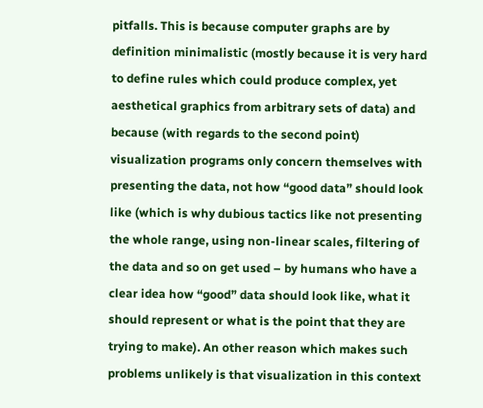pitfalls. This is because computer graphs are by definition minimalistic (mostly because it is very hard to define rules which could produce complex, yet aesthetical graphics from arbitrary sets of data) and because (with regards to the second point) visualization programs only concern themselves with presenting the data, not how “good data” should look like (which is why dubious tactics like not presenting the whole range, using non-linear scales, filtering of the data and so on get used – by humans who have a clear idea how “good” data should look like, what it should represent or what is the point that they are trying to make). An other reason which makes such problems unlikely is that visualization in this context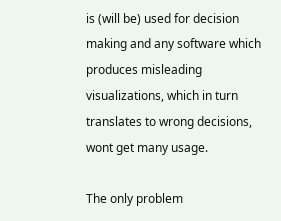is (will be) used for decision making and any software which produces misleading visualizations, which in turn translates to wrong decisions, wont get many usage.

The only problem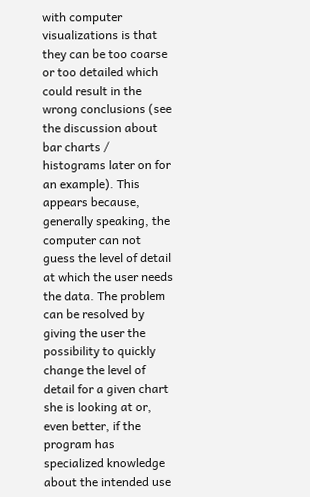with computer visualizations is that they can be too coarse or too detailed which could result in the wrong conclusions (see the discussion about bar charts / histograms later on for an example). This appears because, generally speaking, the computer can not guess the level of detail at which the user needs the data. The problem can be resolved by giving the user the possibility to quickly change the level of detail for a given chart she is looking at or, even better, if the program has specialized knowledge about the intended use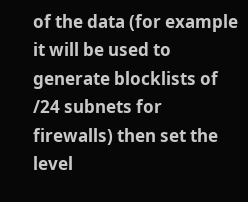of the data (for example it will be used to generate blocklists of /24 subnets for firewalls) then set the level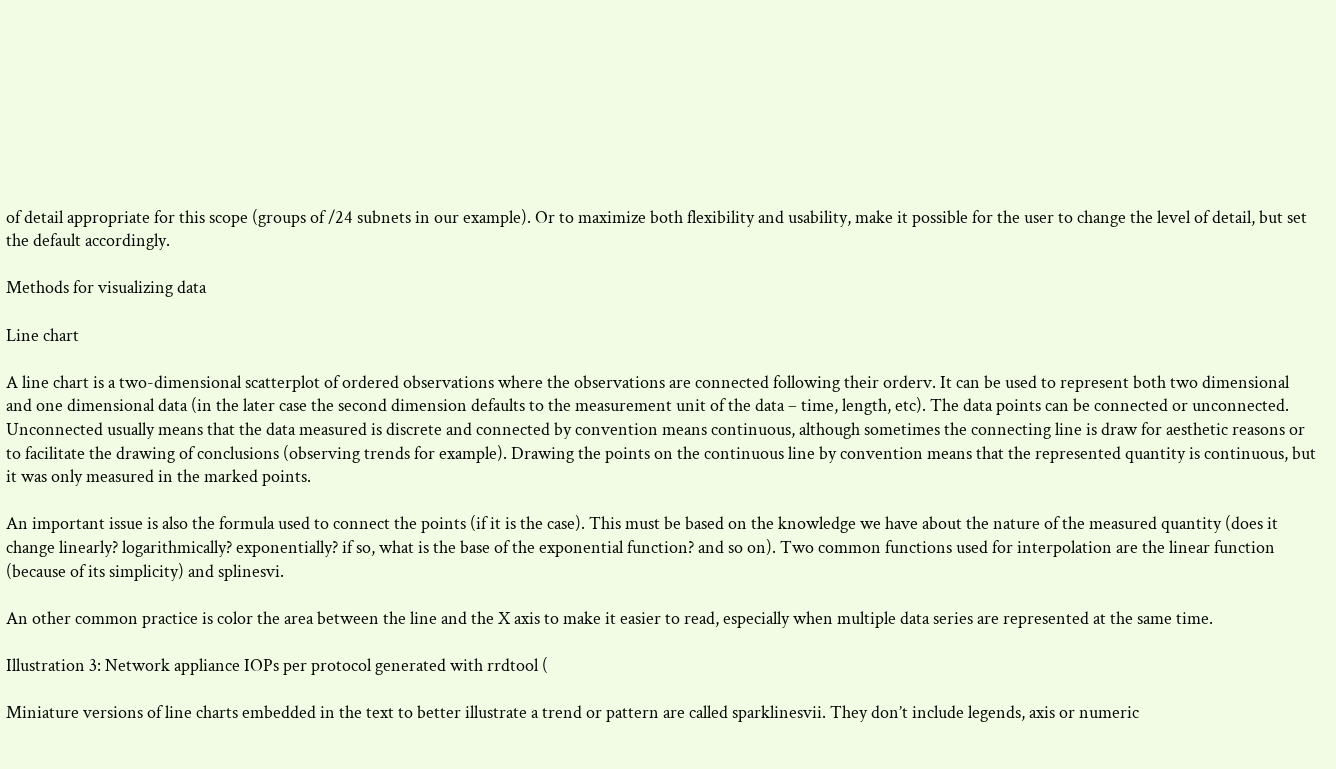of detail appropriate for this scope (groups of /24 subnets in our example). Or to maximize both flexibility and usability, make it possible for the user to change the level of detail, but set the default accordingly.

Methods for visualizing data

Line chart

A line chart is a two-dimensional scatterplot of ordered observations where the observations are connected following their orderv. It can be used to represent both two dimensional and one dimensional data (in the later case the second dimension defaults to the measurement unit of the data – time, length, etc). The data points can be connected or unconnected. Unconnected usually means that the data measured is discrete and connected by convention means continuous, although sometimes the connecting line is draw for aesthetic reasons or to facilitate the drawing of conclusions (observing trends for example). Drawing the points on the continuous line by convention means that the represented quantity is continuous, but it was only measured in the marked points.

An important issue is also the formula used to connect the points (if it is the case). This must be based on the knowledge we have about the nature of the measured quantity (does it change linearly? logarithmically? exponentially? if so, what is the base of the exponential function? and so on). Two common functions used for interpolation are the linear function (because of its simplicity) and splinesvi.

An other common practice is color the area between the line and the X axis to make it easier to read, especially when multiple data series are represented at the same time.

Illustration 3: Network appliance IOPs per protocol generated with rrdtool (

Miniature versions of line charts embedded in the text to better illustrate a trend or pattern are called sparklinesvii. They don’t include legends, axis or numeric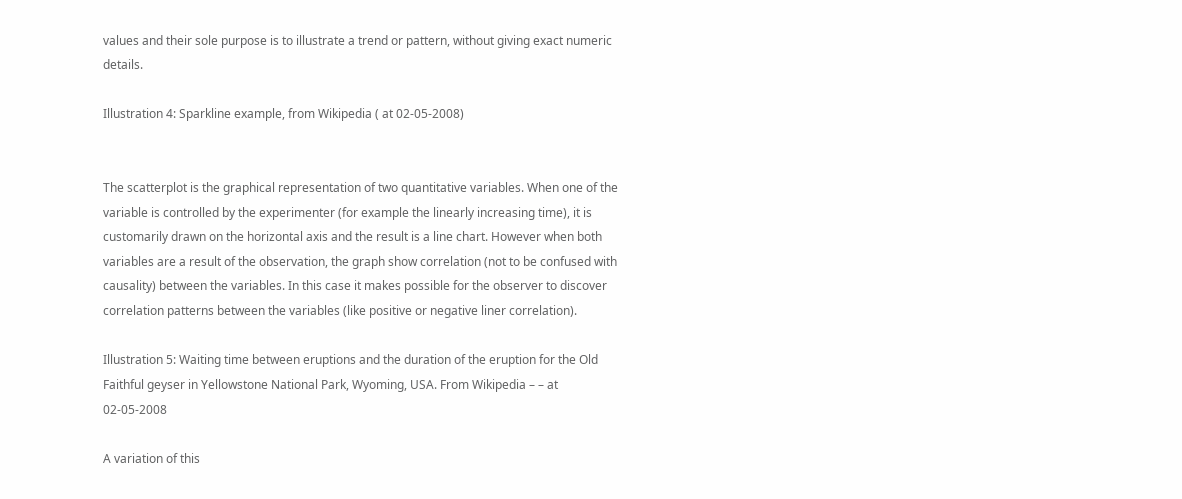values and their sole purpose is to illustrate a trend or pattern, without giving exact numeric details.

Illustration 4: Sparkline example, from Wikipedia ( at 02-05-2008)


The scatterplot is the graphical representation of two quantitative variables. When one of the variable is controlled by the experimenter (for example the linearly increasing time), it is customarily drawn on the horizontal axis and the result is a line chart. However when both variables are a result of the observation, the graph show correlation (not to be confused with causality) between the variables. In this case it makes possible for the observer to discover correlation patterns between the variables (like positive or negative liner correlation).

Illustration 5: Waiting time between eruptions and the duration of the eruption for the Old Faithful geyser in Yellowstone National Park, Wyoming, USA. From Wikipedia – – at 02-05-2008

A variation of this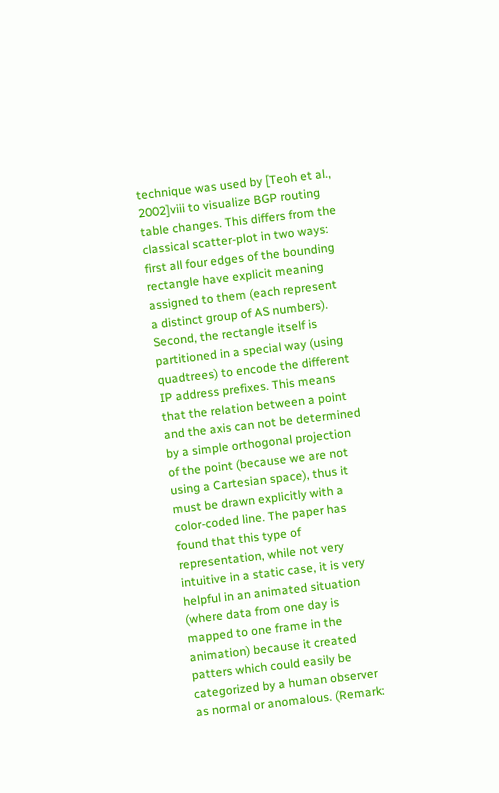technique was used by [Teoh et al., 2002]viii to visualize BGP routing table changes. This differs from the classical scatter-plot in two ways: first all four edges of the bounding rectangle have explicit meaning assigned to them (each represent a distinct group of AS numbers). Second, the rectangle itself is partitioned in a special way (using quadtrees) to encode the different IP address prefixes. This means that the relation between a point and the axis can not be determined by a simple orthogonal projection of the point (because we are not using a Cartesian space), thus it must be drawn explicitly with a color-coded line. The paper has found that this type of representation, while not very intuitive in a static case, it is very helpful in an animated situation (where data from one day is mapped to one frame in the animation) because it created patters which could easily be categorized by a human observer as normal or anomalous. (Remark: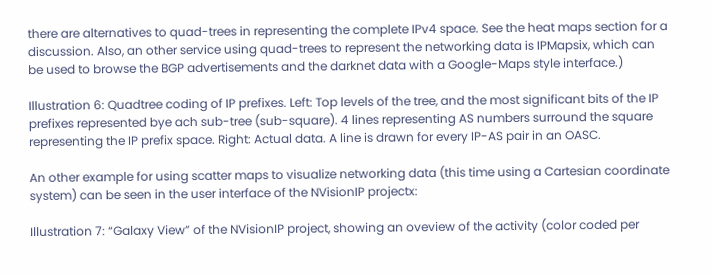there are alternatives to quad-trees in representing the complete IPv4 space. See the heat maps section for a discussion. Also, an other service using quad-trees to represent the networking data is IPMapsix, which can be used to browse the BGP advertisements and the darknet data with a Google-Maps style interface.)

Illustration 6: Quadtree coding of IP prefixes. Left: Top levels of the tree, and the most significant bits of the IP prefixes represented bye ach sub-tree (sub-square). 4 lines representing AS numbers surround the square representing the IP prefix space. Right: Actual data. A line is drawn for every IP-AS pair in an OASC.

An other example for using scatter maps to visualize networking data (this time using a Cartesian coordinate system) can be seen in the user interface of the NVisionIP projectx:

Illustration 7: “Galaxy View” of the NVisionIP project, showing an oveview of the activity (color coded per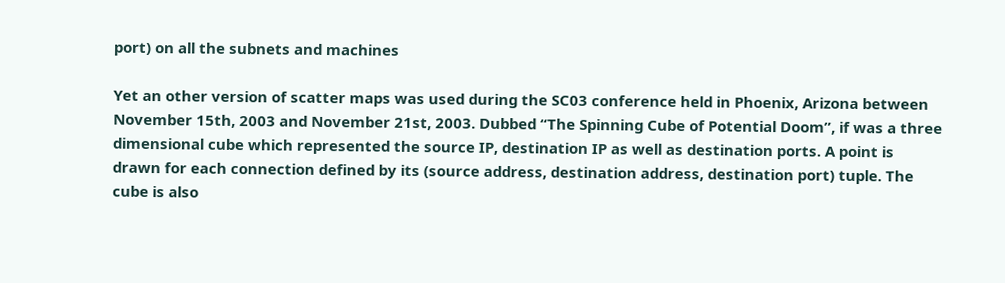port) on all the subnets and machines

Yet an other version of scatter maps was used during the SC03 conference held in Phoenix, Arizona between November 15th, 2003 and November 21st, 2003. Dubbed “The Spinning Cube of Potential Doom”, if was a three dimensional cube which represented the source IP, destination IP as well as destination ports. A point is drawn for each connection defined by its (source address, destination address, destination port) tuple. The cube is also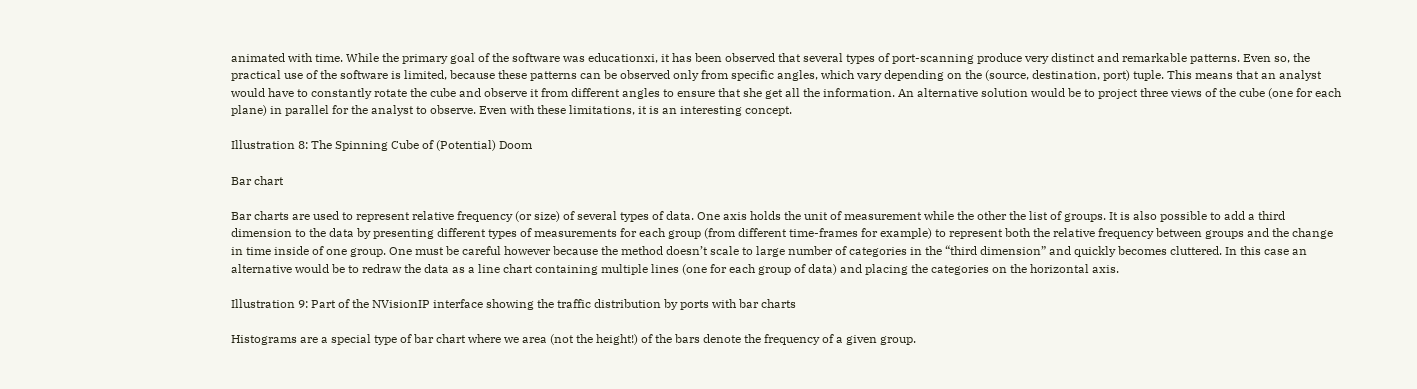animated with time. While the primary goal of the software was educationxi, it has been observed that several types of port-scanning produce very distinct and remarkable patterns. Even so, the practical use of the software is limited, because these patterns can be observed only from specific angles, which vary depending on the (source, destination, port) tuple. This means that an analyst would have to constantly rotate the cube and observe it from different angles to ensure that she get all the information. An alternative solution would be to project three views of the cube (one for each plane) in parallel for the analyst to observe. Even with these limitations, it is an interesting concept.

Illustration 8: The Spinning Cube of (Potential) Doom

Bar chart

Bar charts are used to represent relative frequency (or size) of several types of data. One axis holds the unit of measurement while the other the list of groups. It is also possible to add a third dimension to the data by presenting different types of measurements for each group (from different time-frames for example) to represent both the relative frequency between groups and the change in time inside of one group. One must be careful however because the method doesn’t scale to large number of categories in the “third dimension” and quickly becomes cluttered. In this case an alternative would be to redraw the data as a line chart containing multiple lines (one for each group of data) and placing the categories on the horizontal axis.

Illustration 9: Part of the NVisionIP interface showing the traffic distribution by ports with bar charts

Histograms are a special type of bar chart where we area (not the height!) of the bars denote the frequency of a given group.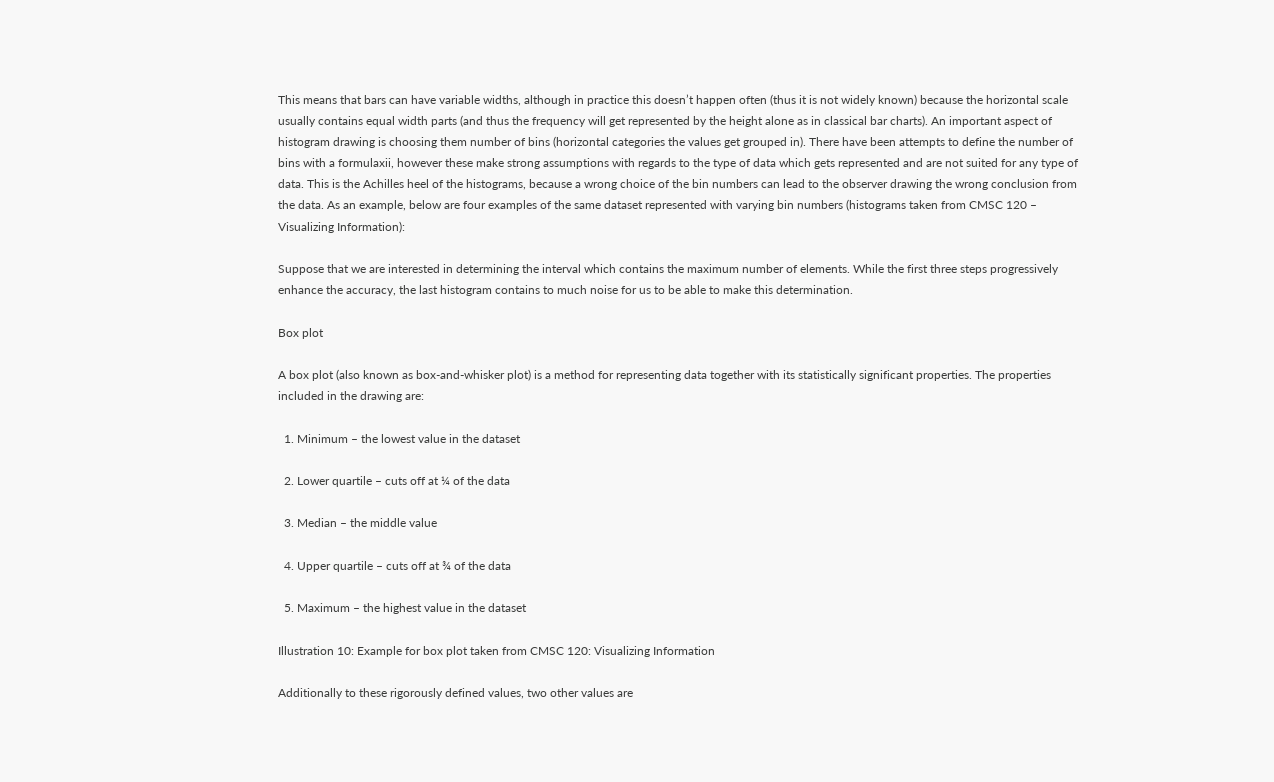This means that bars can have variable widths, although in practice this doesn’t happen often (thus it is not widely known) because the horizontal scale usually contains equal width parts (and thus the frequency will get represented by the height alone as in classical bar charts). An important aspect of histogram drawing is choosing them number of bins (horizontal categories the values get grouped in). There have been attempts to define the number of bins with a formulaxii, however these make strong assumptions with regards to the type of data which gets represented and are not suited for any type of data. This is the Achilles heel of the histograms, because a wrong choice of the bin numbers can lead to the observer drawing the wrong conclusion from the data. As an example, below are four examples of the same dataset represented with varying bin numbers (histograms taken from CMSC 120 – Visualizing Information):

Suppose that we are interested in determining the interval which contains the maximum number of elements. While the first three steps progressively enhance the accuracy, the last histogram contains to much noise for us to be able to make this determination.

Box plot

A box plot (also known as box-and-whisker plot) is a method for representing data together with its statistically significant properties. The properties included in the drawing are:

  1. Minimum – the lowest value in the dataset

  2. Lower quartile – cuts off at ¼ of the data

  3. Median – the middle value

  4. Upper quartile – cuts off at ¾ of the data

  5. Maximum – the highest value in the dataset

Illustration 10: Example for box plot taken from CMSC 120: Visualizing Information

Additionally to these rigorously defined values, two other values are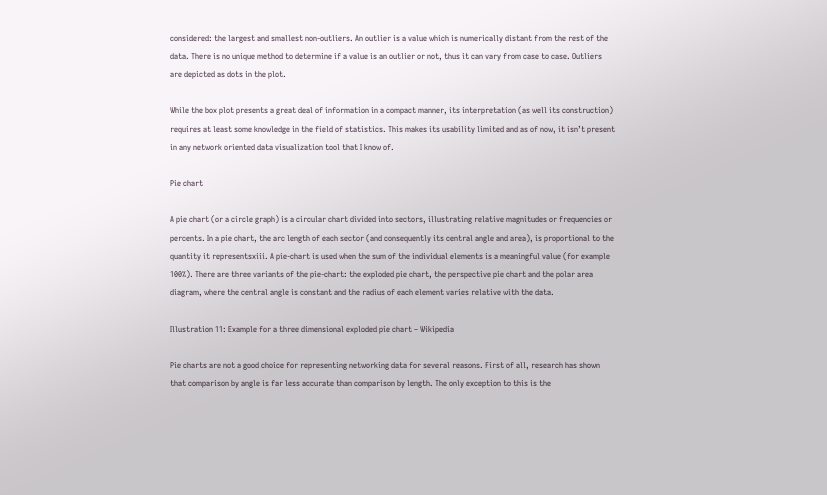considered: the largest and smallest non-outliers. An outlier is a value which is numerically distant from the rest of the data. There is no unique method to determine if a value is an outlier or not, thus it can vary from case to case. Outliers are depicted as dots in the plot.

While the box plot presents a great deal of information in a compact manner, its interpretation (as well its construction) requires at least some knowledge in the field of statistics. This makes its usability limited and as of now, it isn’t present in any network oriented data visualization tool that I know of.

Pie chart

A pie chart (or a circle graph) is a circular chart divided into sectors, illustrating relative magnitudes or frequencies or percents. In a pie chart, the arc length of each sector (and consequently its central angle and area), is proportional to the quantity it representsxiii. A pie-chart is used when the sum of the individual elements is a meaningful value (for example 100%). There are three variants of the pie-chart: the exploded pie chart, the perspective pie chart and the polar area diagram, where the central angle is constant and the radius of each element varies relative with the data.

Illustration 11: Example for a three dimensional exploded pie chart – Wikipedia

Pie charts are not a good choice for representing networking data for several reasons. First of all, research has shown that comparison by angle is far less accurate than comparison by length. The only exception to this is the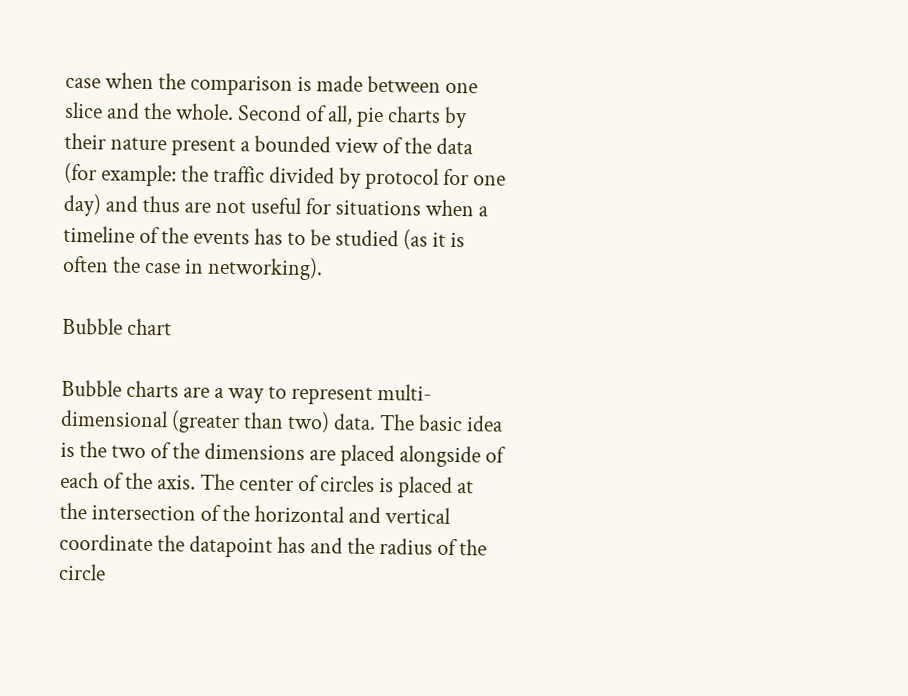case when the comparison is made between one slice and the whole. Second of all, pie charts by their nature present a bounded view of the data (for example: the traffic divided by protocol for one day) and thus are not useful for situations when a timeline of the events has to be studied (as it is often the case in networking).

Bubble chart

Bubble charts are a way to represent multi-dimensional (greater than two) data. The basic idea is the two of the dimensions are placed alongside of each of the axis. The center of circles is placed at the intersection of the horizontal and vertical coordinate the datapoint has and the radius of the circle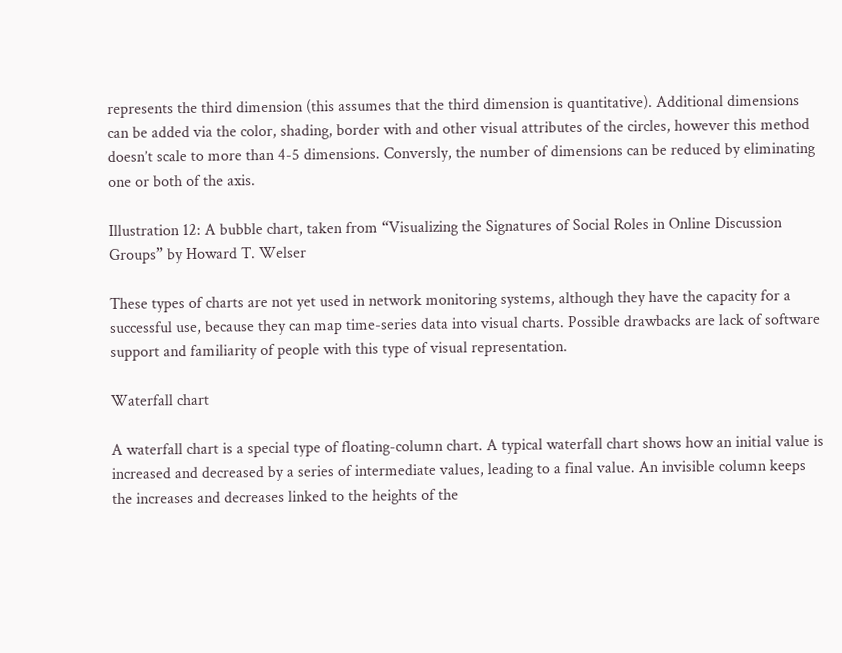represents the third dimension (this assumes that the third dimension is quantitative). Additional dimensions can be added via the color, shading, border with and other visual attributes of the circles, however this method doesn’t scale to more than 4-5 dimensions. Conversly, the number of dimensions can be reduced by eliminating one or both of the axis.

Illustration 12: A bubble chart, taken from “Visualizing the Signatures of Social Roles in Online Discussion Groups” by Howard T. Welser

These types of charts are not yet used in network monitoring systems, although they have the capacity for a successful use, because they can map time-series data into visual charts. Possible drawbacks are lack of software support and familiarity of people with this type of visual representation.

Waterfall chart

A waterfall chart is a special type of floating-column chart. A typical waterfall chart shows how an initial value is increased and decreased by a series of intermediate values, leading to a final value. An invisible column keeps the increases and decreases linked to the heights of the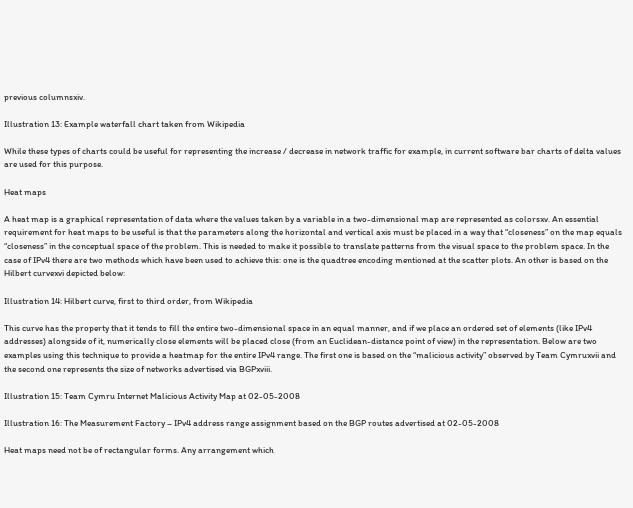previous columnsxiv.

Illustration 13: Example waterfall chart taken from Wikipedia

While these types of charts could be useful for representing the increase / decrease in network traffic for example, in current software bar charts of delta values are used for this purpose.

Heat maps

A heat map is a graphical representation of data where the values taken by a variable in a two-dimensional map are represented as colorsxv. An essential requirement for heat maps to be useful is that the parameters along the horizontal and vertical axis must be placed in a way that “closeness” on the map equals “closeness” in the conceptual space of the problem. This is needed to make it possible to translate patterns from the visual space to the problem space. In the case of IPv4 there are two methods which have been used to achieve this: one is the quadtree encoding mentioned at the scatter plots. An other is based on the Hilbert curvexvi depicted below:

Illustration 14: Hilbert curve, first to third order, from Wikipedia

This curve has the property that it tends to fill the entire two-dimensional space in an equal manner, and if we place an ordered set of elements (like IPv4 addresses) alongside of it, numerically close elements will be placed close (from an Euclidean-distance point of view) in the representation. Below are two examples using this technique to provide a heatmap for the entire IPv4 range. The first one is based on the “malicious activity” observed by Team Cymruxvii and the second one represents the size of networks advertised via BGPxviii.

Illustration 15: Team Cymru Internet Malicious Activity Map at 02-05-2008

Illustration 16: The Measurement Factory – IPv4 address range assignment based on the BGP routes advertised at 02-05-2008

Heat maps need not be of rectangular forms. Any arrangement which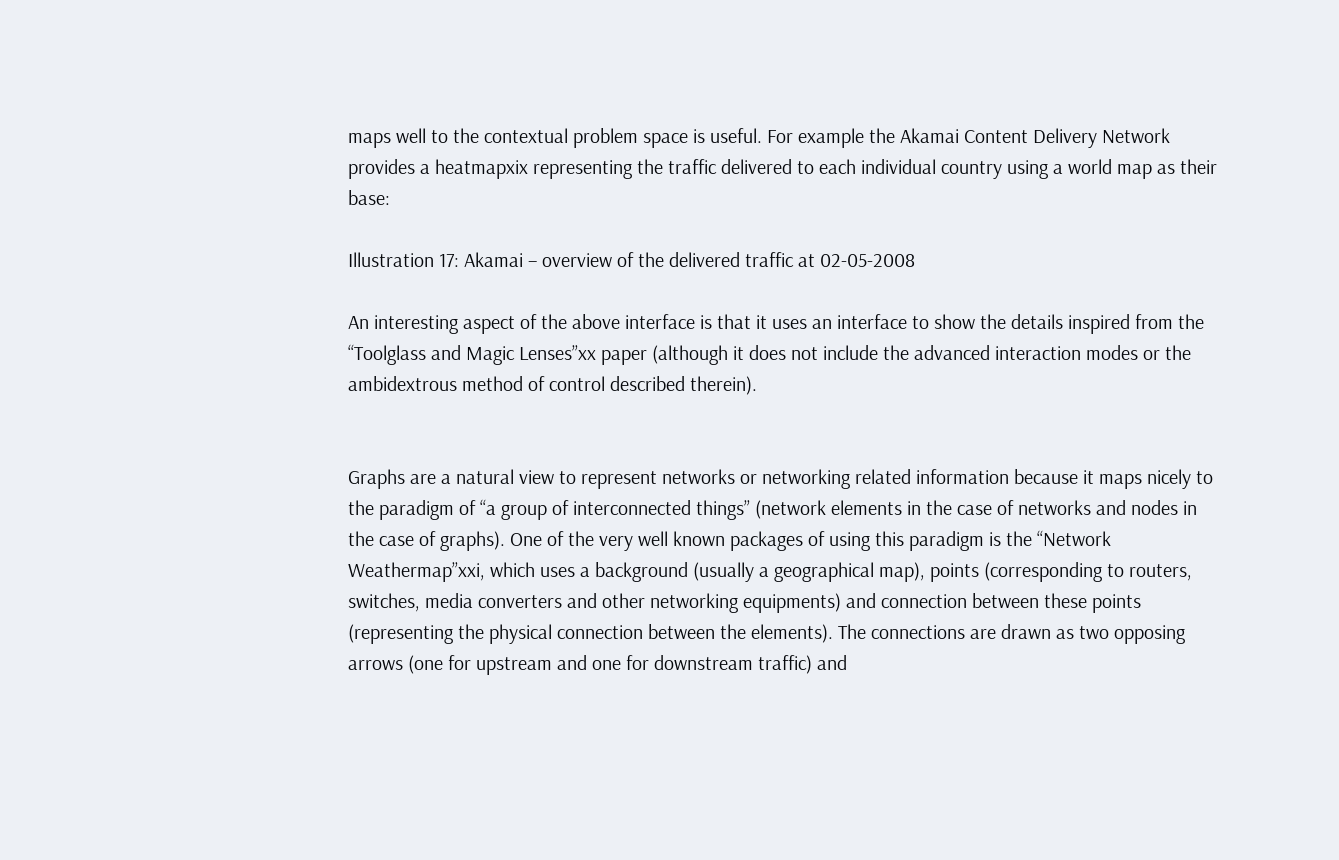maps well to the contextual problem space is useful. For example the Akamai Content Delivery Network provides a heatmapxix representing the traffic delivered to each individual country using a world map as their base:

Illustration 17: Akamai – overview of the delivered traffic at 02-05-2008

An interesting aspect of the above interface is that it uses an interface to show the details inspired from the “Toolglass and Magic Lenses”xx paper (although it does not include the advanced interaction modes or the ambidextrous method of control described therein).


Graphs are a natural view to represent networks or networking related information because it maps nicely to the paradigm of “a group of interconnected things” (network elements in the case of networks and nodes in the case of graphs). One of the very well known packages of using this paradigm is the “Network Weathermap”xxi, which uses a background (usually a geographical map), points (corresponding to routers, switches, media converters and other networking equipments) and connection between these points (representing the physical connection between the elements). The connections are drawn as two opposing arrows (one for upstream and one for downstream traffic) and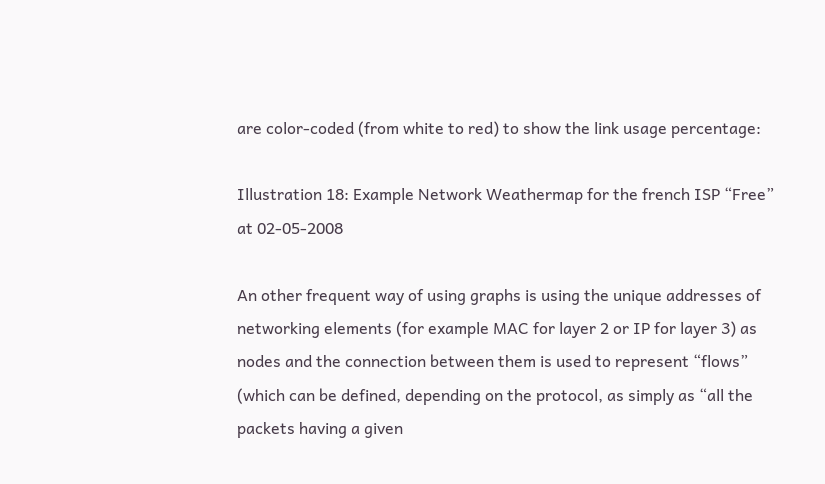are color-coded (from white to red) to show the link usage percentage:

Illustration 18: Example Network Weathermap for the french ISP “Free” at 02-05-2008

An other frequent way of using graphs is using the unique addresses of networking elements (for example MAC for layer 2 or IP for layer 3) as nodes and the connection between them is used to represent “flows” (which can be defined, depending on the protocol, as simply as “all the packets having a given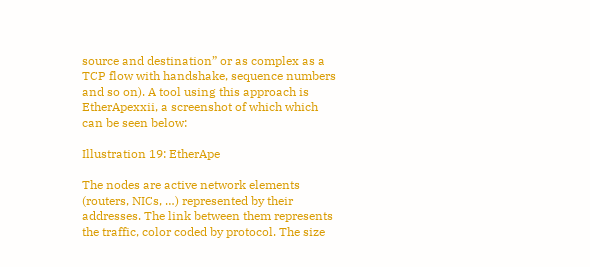source and destination” or as complex as a TCP flow with handshake, sequence numbers and so on). A tool using this approach is EtherApexxii, a screenshot of which which can be seen below:

Illustration 19: EtherApe

The nodes are active network elements (routers, NICs, …) represented by their addresses. The link between them represents the traffic, color coded by protocol. The size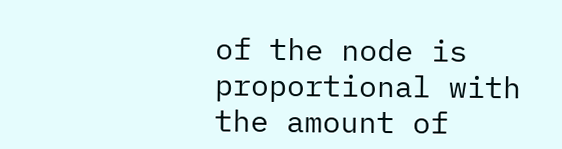of the node is proportional with the amount of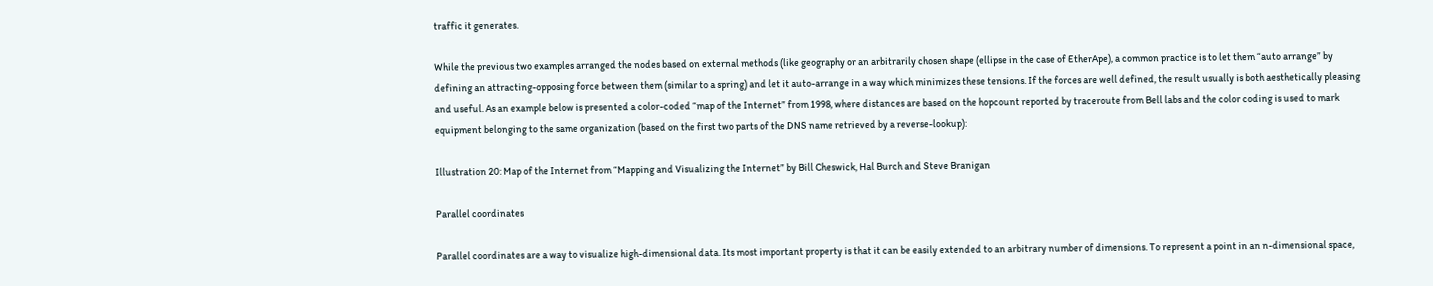traffic it generates.

While the previous two examples arranged the nodes based on external methods (like geography or an arbitrarily chosen shape (ellipse in the case of EtherApe), a common practice is to let them “auto arrange” by defining an attracting-opposing force between them (similar to a spring) and let it auto-arrange in a way which minimizes these tensions. If the forces are well defined, the result usually is both aesthetically pleasing and useful. As an example below is presented a color-coded “map of the Internet” from 1998, where distances are based on the hopcount reported by traceroute from Bell labs and the color coding is used to mark equipment belonging to the same organization (based on the first two parts of the DNS name retrieved by a reverse-lookup):

Illustration 20: Map of the Internet from “Mapping and Visualizing the Internet” by Bill Cheswick, Hal Burch and Steve Branigan

Parallel coordinates

Parallel coordinates are a way to visualize high-dimensional data. Its most important property is that it can be easily extended to an arbitrary number of dimensions. To represent a point in an n-dimensional space,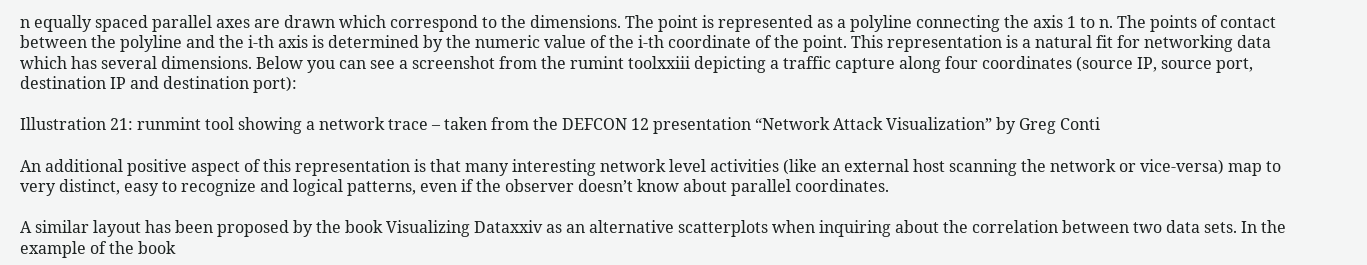n equally spaced parallel axes are drawn which correspond to the dimensions. The point is represented as a polyline connecting the axis 1 to n. The points of contact between the polyline and the i-th axis is determined by the numeric value of the i-th coordinate of the point. This representation is a natural fit for networking data which has several dimensions. Below you can see a screenshot from the rumint toolxxiii depicting a traffic capture along four coordinates (source IP, source port, destination IP and destination port):

Illustration 21: runmint tool showing a network trace – taken from the DEFCON 12 presentation “Network Attack Visualization” by Greg Conti

An additional positive aspect of this representation is that many interesting network level activities (like an external host scanning the network or vice-versa) map to very distinct, easy to recognize and logical patterns, even if the observer doesn’t know about parallel coordinates.

A similar layout has been proposed by the book Visualizing Dataxxiv as an alternative scatterplots when inquiring about the correlation between two data sets. In the example of the book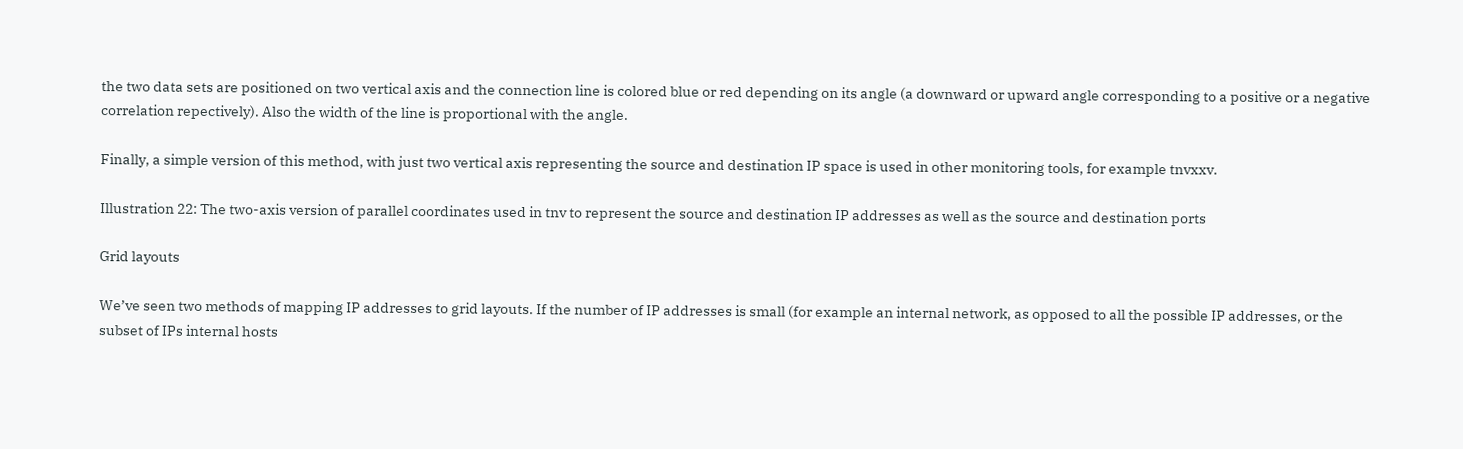the two data sets are positioned on two vertical axis and the connection line is colored blue or red depending on its angle (a downward or upward angle corresponding to a positive or a negative correlation repectively). Also the width of the line is proportional with the angle.

Finally, a simple version of this method, with just two vertical axis representing the source and destination IP space is used in other monitoring tools, for example tnvxxv.

Illustration 22: The two-axis version of parallel coordinates used in tnv to represent the source and destination IP addresses as well as the source and destination ports

Grid layouts

We’ve seen two methods of mapping IP addresses to grid layouts. If the number of IP addresses is small (for example an internal network, as opposed to all the possible IP addresses, or the subset of IPs internal hosts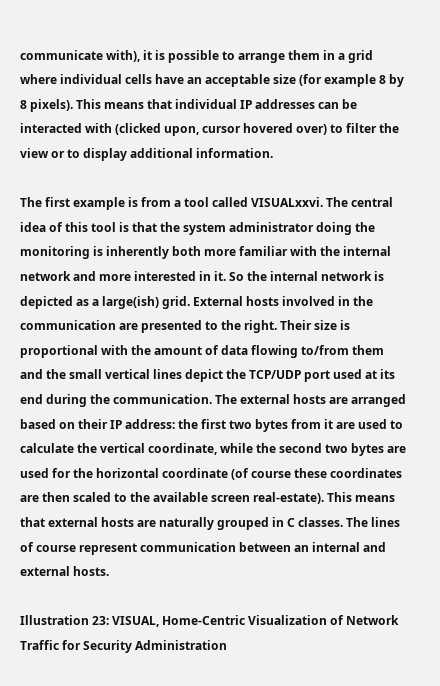communicate with), it is possible to arrange them in a grid where individual cells have an acceptable size (for example 8 by 8 pixels). This means that individual IP addresses can be interacted with (clicked upon, cursor hovered over) to filter the view or to display additional information.

The first example is from a tool called VISUALxxvi. The central idea of this tool is that the system administrator doing the monitoring is inherently both more familiar with the internal network and more interested in it. So the internal network is depicted as a large(ish) grid. External hosts involved in the communication are presented to the right. Their size is proportional with the amount of data flowing to/from them and the small vertical lines depict the TCP/UDP port used at its end during the communication. The external hosts are arranged based on their IP address: the first two bytes from it are used to calculate the vertical coordinate, while the second two bytes are used for the horizontal coordinate (of course these coordinates are then scaled to the available screen real-estate). This means that external hosts are naturally grouped in C classes. The lines of course represent communication between an internal and external hosts.

Illustration 23: VISUAL, Home-Centric Visualization of Network Traffic for Security Administration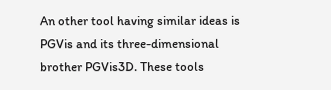An other tool having similar ideas is PGVis and its three-dimensional brother PGVis3D. These tools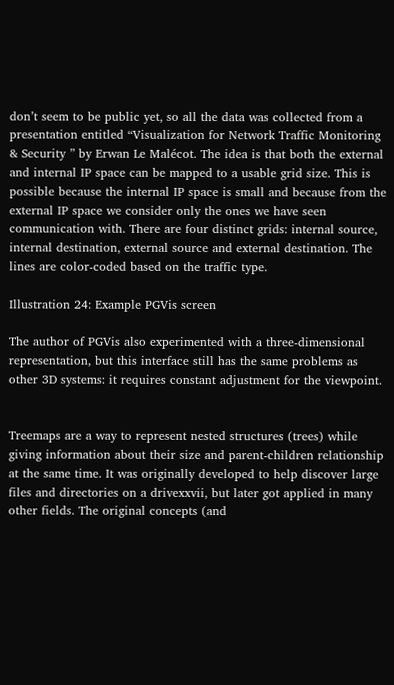don’t seem to be public yet, so all the data was collected from a presentation entitled “Visualization for Network Traffic Monitoring & Security ” by Erwan Le Malécot. The idea is that both the external and internal IP space can be mapped to a usable grid size. This is possible because the internal IP space is small and because from the external IP space we consider only the ones we have seen communication with. There are four distinct grids: internal source, internal destination, external source and external destination. The lines are color-coded based on the traffic type.

Illustration 24: Example PGVis screen

The author of PGVis also experimented with a three-dimensional representation, but this interface still has the same problems as other 3D systems: it requires constant adjustment for the viewpoint.


Treemaps are a way to represent nested structures (trees) while giving information about their size and parent-children relationship at the same time. It was originally developed to help discover large files and directories on a drivexxvii, but later got applied in many other fields. The original concepts (and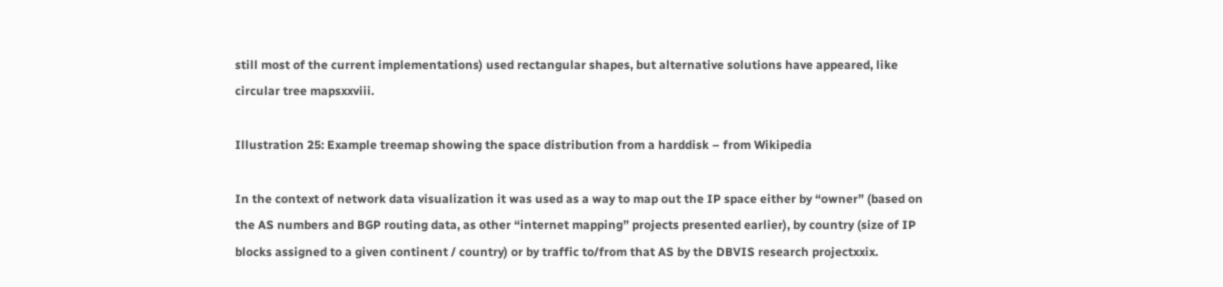still most of the current implementations) used rectangular shapes, but alternative solutions have appeared, like circular tree mapsxxviii.

Illustration 25: Example treemap showing the space distribution from a harddisk – from Wikipedia

In the context of network data visualization it was used as a way to map out the IP space either by “owner” (based on the AS numbers and BGP routing data, as other “internet mapping” projects presented earlier), by country (size of IP blocks assigned to a given continent / country) or by traffic to/from that AS by the DBVIS research projectxxix.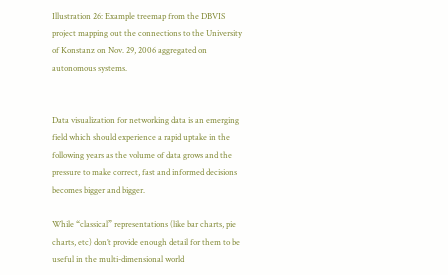Illustration 26: Example treemap from the DBVIS project mapping out the connections to the University of Konstanz on Nov. 29, 2006 aggregated on autonomous systems.


Data visualization for networking data is an emerging field which should experience a rapid uptake in the following years as the volume of data grows and the pressure to make correct, fast and informed decisions becomes bigger and bigger.

While “classical” representations (like bar charts, pie charts, etc) don’t provide enough detail for them to be useful in the multi-dimensional world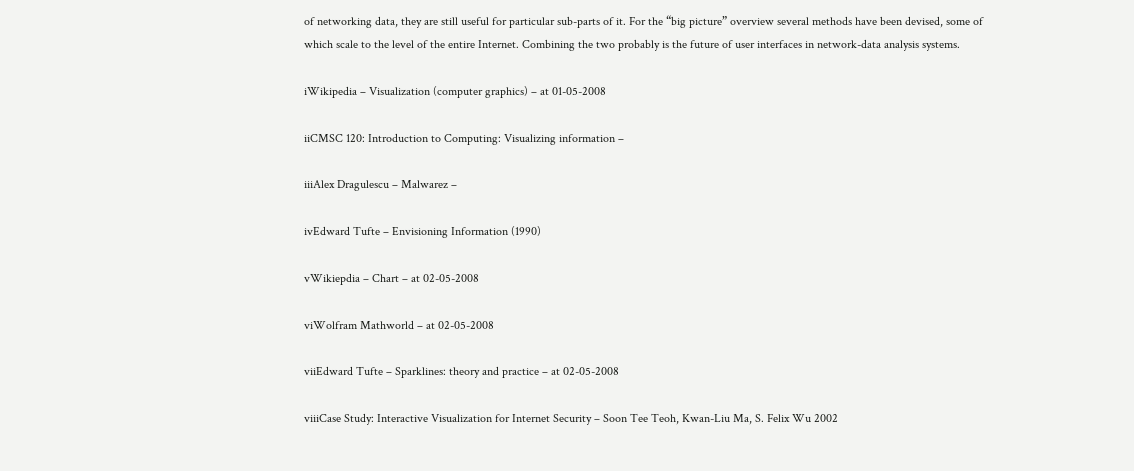of networking data, they are still useful for particular sub-parts of it. For the “big picture” overview several methods have been devised, some of which scale to the level of the entire Internet. Combining the two probably is the future of user interfaces in network-data analysis systems.

iWikipedia – Visualization (computer graphics) – at 01-05-2008

iiCMSC 120: Introduction to Computing: Visualizing information –

iiiAlex Dragulescu – Malwarez –

ivEdward Tufte – Envisioning Information (1990)

vWikiepdia – Chart – at 02-05-2008

viWolfram Mathworld – at 02-05-2008

viiEdward Tufte – Sparklines: theory and practice – at 02-05-2008

viiiCase Study: Interactive Visualization for Internet Security – Soon Tee Teoh, Kwan-Liu Ma, S. Felix Wu 2002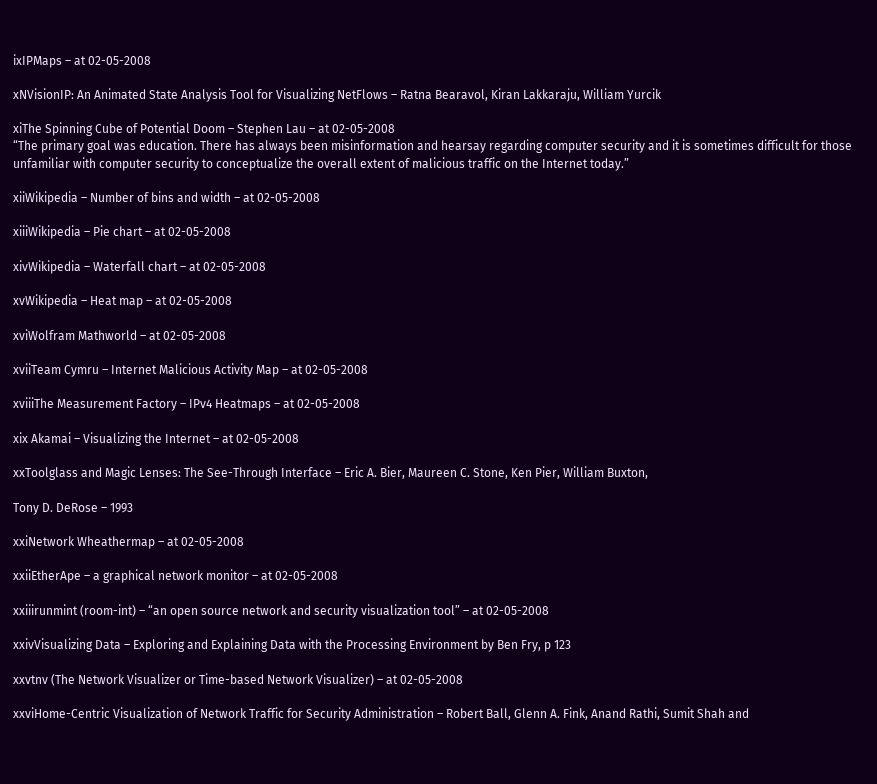ixIPMaps – at 02-05-2008

xNVisionIP: An Animated State Analysis Tool for Visualizing NetFlows – Ratna Bearavol, Kiran Lakkaraju, William Yurcik

xiThe Spinning Cube of Potential Doom – Stephen Lau – at 02-05-2008
“The primary goal was education. There has always been misinformation and hearsay regarding computer security and it is sometimes difficult for those unfamiliar with computer security to conceptualize the overall extent of malicious traffic on the Internet today.”

xiiWikipedia – Number of bins and width – at 02-05-2008

xiiiWikipedia – Pie chart – at 02-05-2008

xivWikipedia – Waterfall chart – at 02-05-2008

xvWikipedia – Heat map – at 02-05-2008

xviWolfram Mathworld – at 02-05-2008

xviiTeam Cymru – Internet Malicious Activity Map – at 02-05-2008

xviiiThe Measurement Factory – IPv4 Heatmaps – at 02-05-2008

xix Akamai – Visualizing the Internet – at 02-05-2008

xxToolglass and Magic Lenses: The See-Through Interface – Eric A. Bier, Maureen C. Stone, Ken Pier, William Buxton,

Tony D. DeRose – 1993

xxiNetwork Wheathermap – at 02-05-2008

xxiiEtherApe – a graphical network monitor – at 02-05-2008

xxiiirunmint (room-int) – “an open source network and security visualization tool” – at 02-05-2008

xxivVisualizing Data – Exploring and Explaining Data with the Processing Environment by Ben Fry, p 123

xxvtnv (The Network Visualizer or Time-based Network Visualizer) – at 02-05-2008

xxviHome-Centric Visualization of Network Traffic for Security Administration – Robert Ball, Glenn A. Fink, Anand Rathi, Sumit Shah and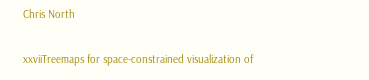Chris North

xxviiTreemaps for space-constrained visualization of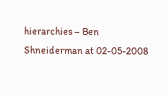hierarchies – Ben Shneiderman at 02-05-2008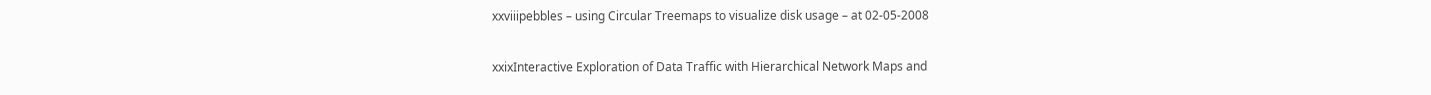xxviiipebbles – using Circular Treemaps to visualize disk usage – at 02-05-2008

xxixInteractive Exploration of Data Traffic with Hierarchical Network Maps and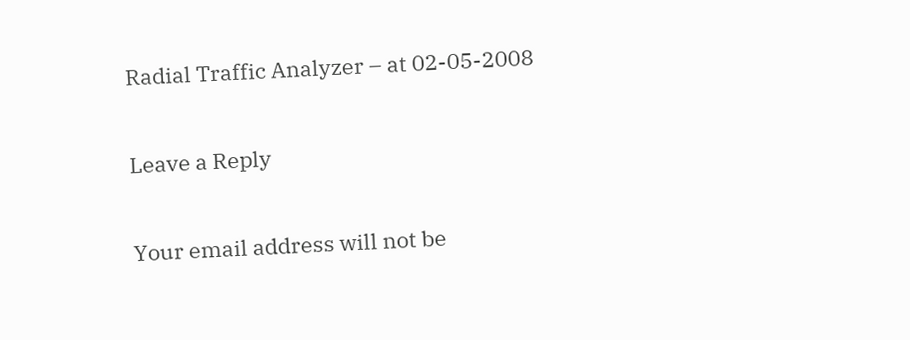Radial Traffic Analyzer – at 02-05-2008

Leave a Reply

Your email address will not be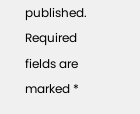published. Required fields are marked *